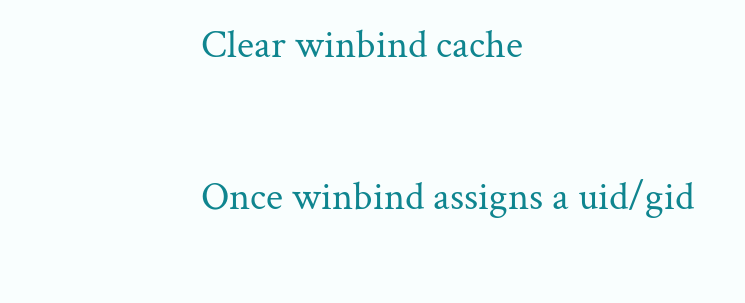Clear winbind cache

Once winbind assigns a uid/gid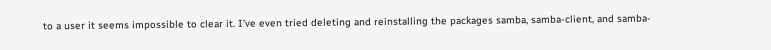to a user it seems impossible to clear it. I’ve even tried deleting and reinstalling the packages samba, samba-client, and samba-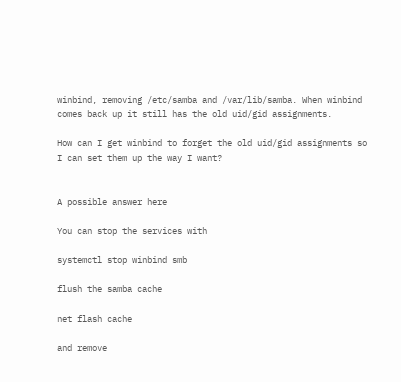winbind, removing /etc/samba and /var/lib/samba. When winbind comes back up it still has the old uid/gid assignments.

How can I get winbind to forget the old uid/gid assignments so I can set them up the way I want?


A possible answer here

You can stop the services with

systemctl stop winbind smb

flush the samba cache

net flash cache

and remove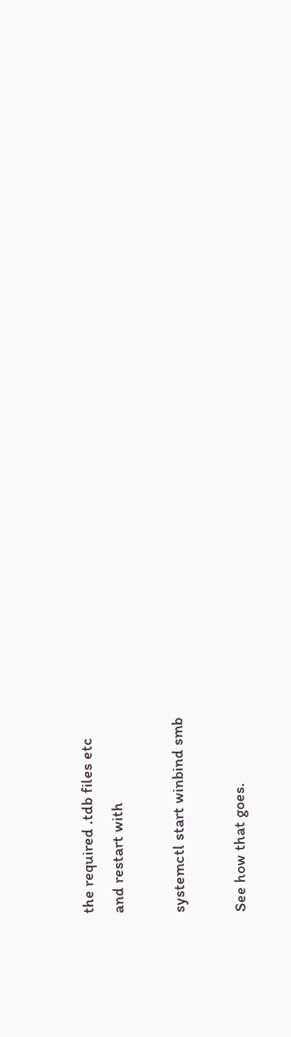the required .tdb files etc
and restart with

systemctl start winbind smb

See how that goes.